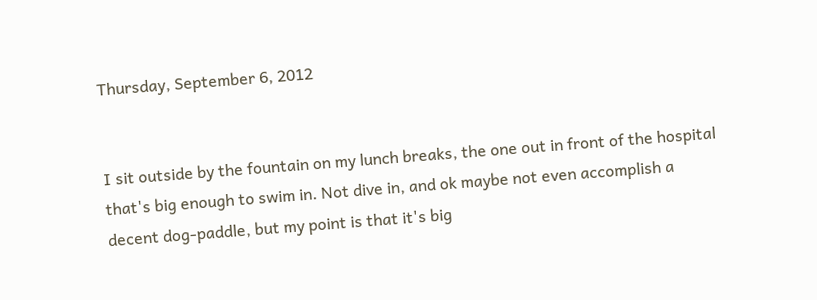Thursday, September 6, 2012


I sit outside by the fountain on my lunch breaks, the one out in front of the hospital that's big enough to swim in. Not dive in, and ok maybe not even accomplish a decent dog-paddle, but my point is that it's big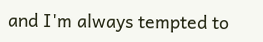and I'm always tempted to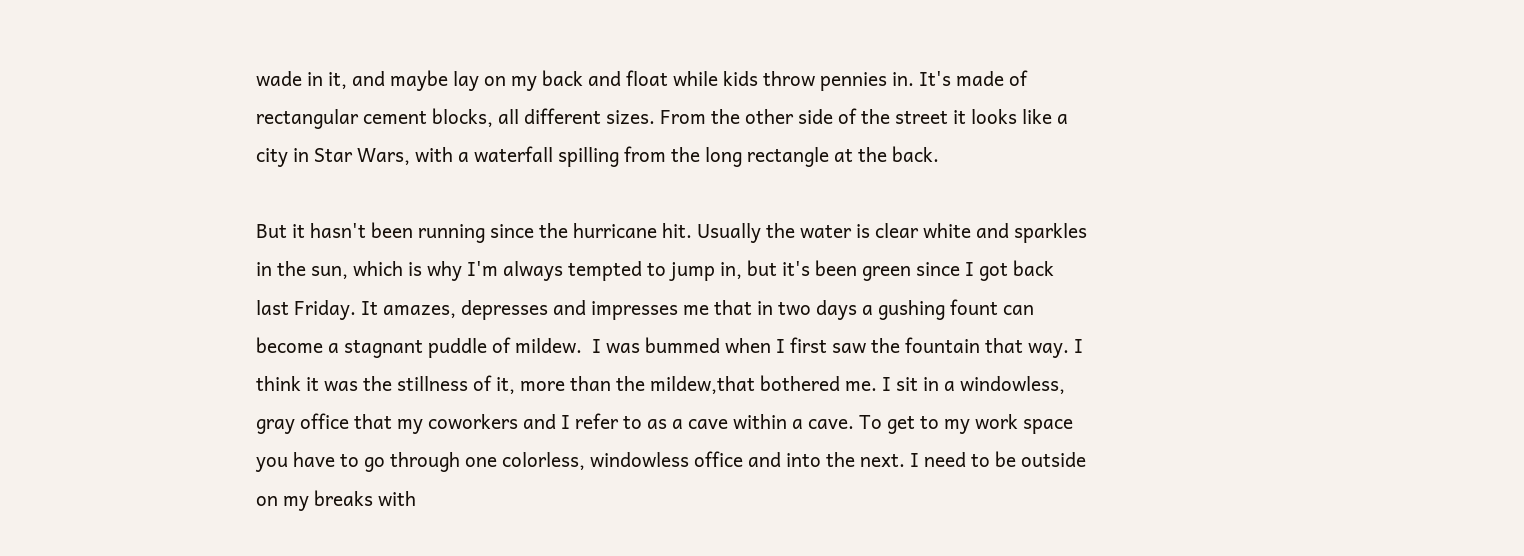wade in it, and maybe lay on my back and float while kids throw pennies in. It's made of rectangular cement blocks, all different sizes. From the other side of the street it looks like a city in Star Wars, with a waterfall spilling from the long rectangle at the back.

But it hasn't been running since the hurricane hit. Usually the water is clear white and sparkles in the sun, which is why I'm always tempted to jump in, but it's been green since I got back last Friday. It amazes, depresses and impresses me that in two days a gushing fount can become a stagnant puddle of mildew.  I was bummed when I first saw the fountain that way. I think it was the stillness of it, more than the mildew,that bothered me. I sit in a windowless, gray office that my coworkers and I refer to as a cave within a cave. To get to my work space you have to go through one colorless, windowless office and into the next. I need to be outside on my breaks with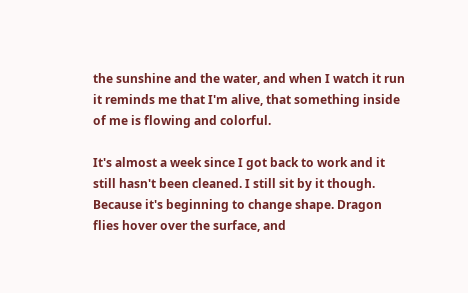the sunshine and the water, and when I watch it run it reminds me that I'm alive, that something inside of me is flowing and colorful.

It's almost a week since I got back to work and it still hasn't been cleaned. I still sit by it though. Because it's beginning to change shape. Dragon flies hover over the surface, and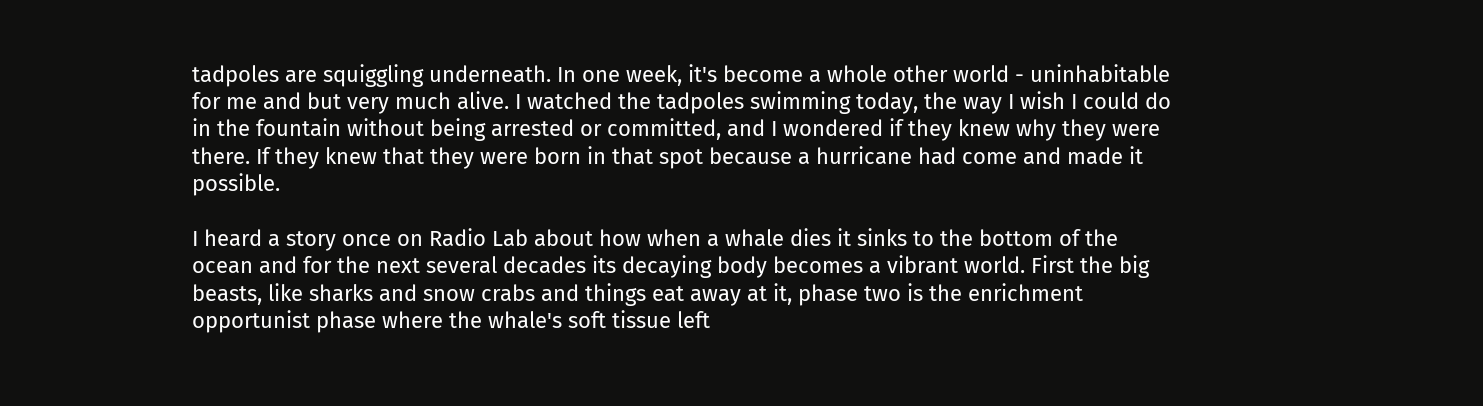tadpoles are squiggling underneath. In one week, it's become a whole other world - uninhabitable for me and but very much alive. I watched the tadpoles swimming today, the way I wish I could do in the fountain without being arrested or committed, and I wondered if they knew why they were there. If they knew that they were born in that spot because a hurricane had come and made it possible.

I heard a story once on Radio Lab about how when a whale dies it sinks to the bottom of the ocean and for the next several decades its decaying body becomes a vibrant world. First the big beasts, like sharks and snow crabs and things eat away at it, phase two is the enrichment opportunist phase where the whale's soft tissue left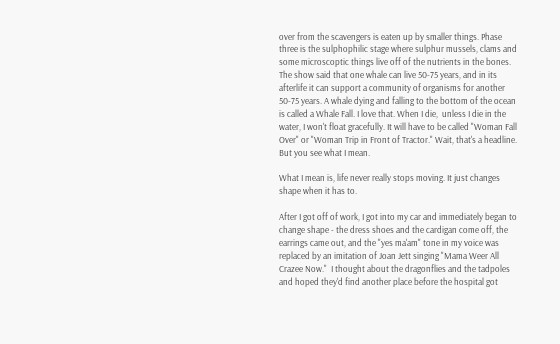over from the scavengers is eaten up by smaller things. Phase three is the sulphophilic stage where sulphur mussels, clams and some microscoptic things live off of the nutrients in the bones. The show said that one whale can live 50-75 years, and in its afterlife it can support a community of organisms for another 50-75 years. A whale dying and falling to the bottom of the ocean is called a Whale Fall. I love that. When I die,  unless I die in the water, I won't float gracefully. It will have to be called "Woman Fall Over" or "Woman Trip in Front of Tractor." Wait, that's a headline. But you see what I mean.

What I mean is, life never really stops moving. It just changes shape when it has to.

After I got off of work, I got into my car and immediately began to change shape - the dress shoes and the cardigan come off, the earrings came out, and the "yes ma'am" tone in my voice was replaced by an imitation of Joan Jett singing "Mama Weer All Crazee Now."  I thought about the dragonflies and the tadpoles and hoped they'd find another place before the hospital got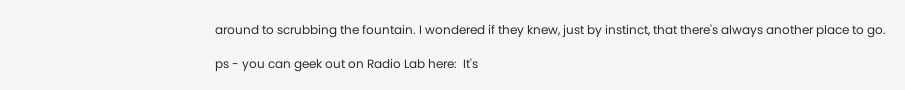around to scrubbing the fountain. I wondered if they knew, just by instinct, that there's always another place to go.

ps - you can geek out on Radio Lab here:  It's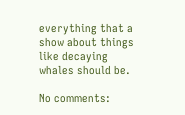everything that a show about things like decaying whales should be.

No comments: